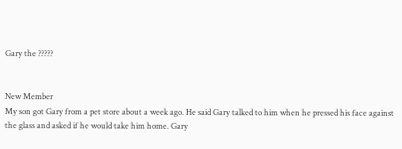Gary the ?????


New Member
My son got Gary from a pet store about a week ago. He said Gary talked to him when he pressed his face against the glass and asked if he would take him home. Gary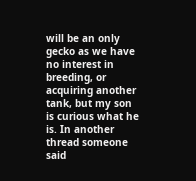will be an only gecko as we have no interest in breeding, or acquiring another tank, but my son is curious what he is. In another thread someone said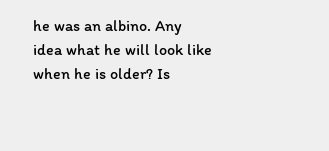he was an albino. Any idea what he will look like when he is older? Is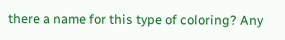there a name for this type of coloring? Any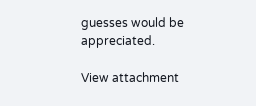guesses would be appreciated.

View attachment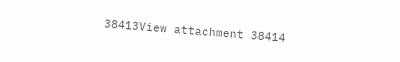38413View attachment 38414